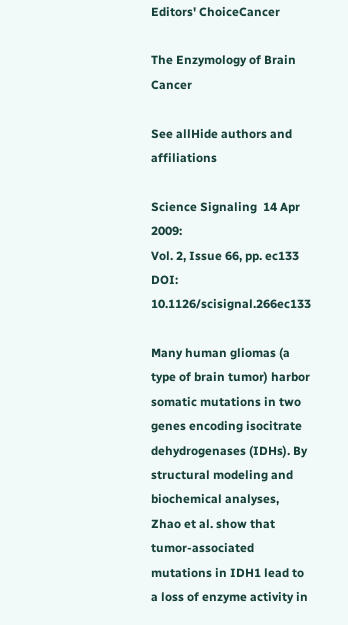Editors' ChoiceCancer

The Enzymology of Brain Cancer

See allHide authors and affiliations

Science Signaling  14 Apr 2009:
Vol. 2, Issue 66, pp. ec133
DOI: 10.1126/scisignal.266ec133

Many human gliomas (a type of brain tumor) harbor somatic mutations in two genes encoding isocitrate dehydrogenases (IDHs). By structural modeling and biochemical analyses, Zhao et al. show that tumor-associated mutations in IDH1 lead to a loss of enzyme activity in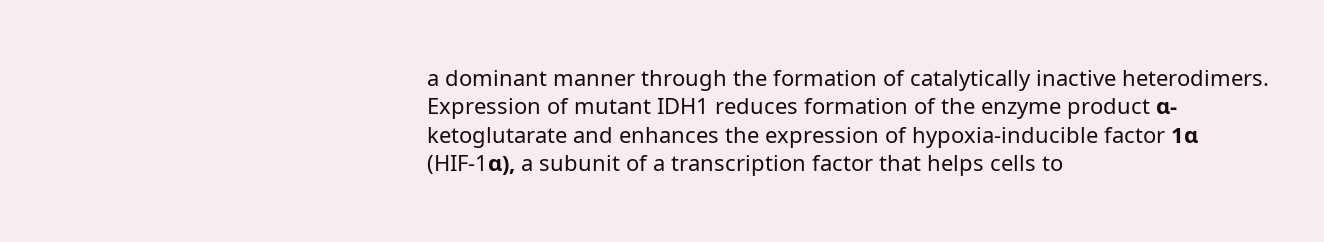a dominant manner through the formation of catalytically inactive heterodimers. Expression of mutant IDH1 reduces formation of the enzyme product α-ketoglutarate and enhances the expression of hypoxia-inducible factor 1α (HIF-1α), a subunit of a transcription factor that helps cells to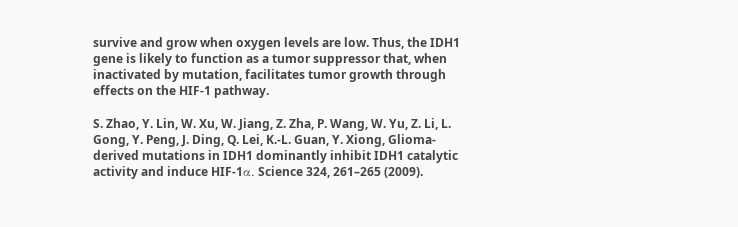survive and grow when oxygen levels are low. Thus, the IDH1 gene is likely to function as a tumor suppressor that, when inactivated by mutation, facilitates tumor growth through effects on the HIF-1 pathway.

S. Zhao, Y. Lin, W. Xu, W. Jiang, Z. Zha, P. Wang, W. Yu, Z. Li, L. Gong, Y. Peng, J. Ding, Q. Lei, K.-L. Guan, Y. Xiong, Glioma-derived mutations in IDH1 dominantly inhibit IDH1 catalytic activity and induce HIF-1α. Science 324, 261–265 (2009).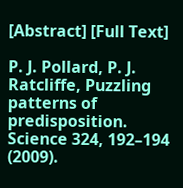[Abstract] [Full Text]

P. J. Pollard, P. J. Ratcliffe, Puzzling patterns of predisposition. Science 324, 192–194 (2009).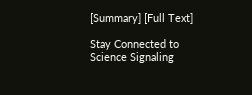[Summary] [Full Text]

Stay Connected to Science Signaling